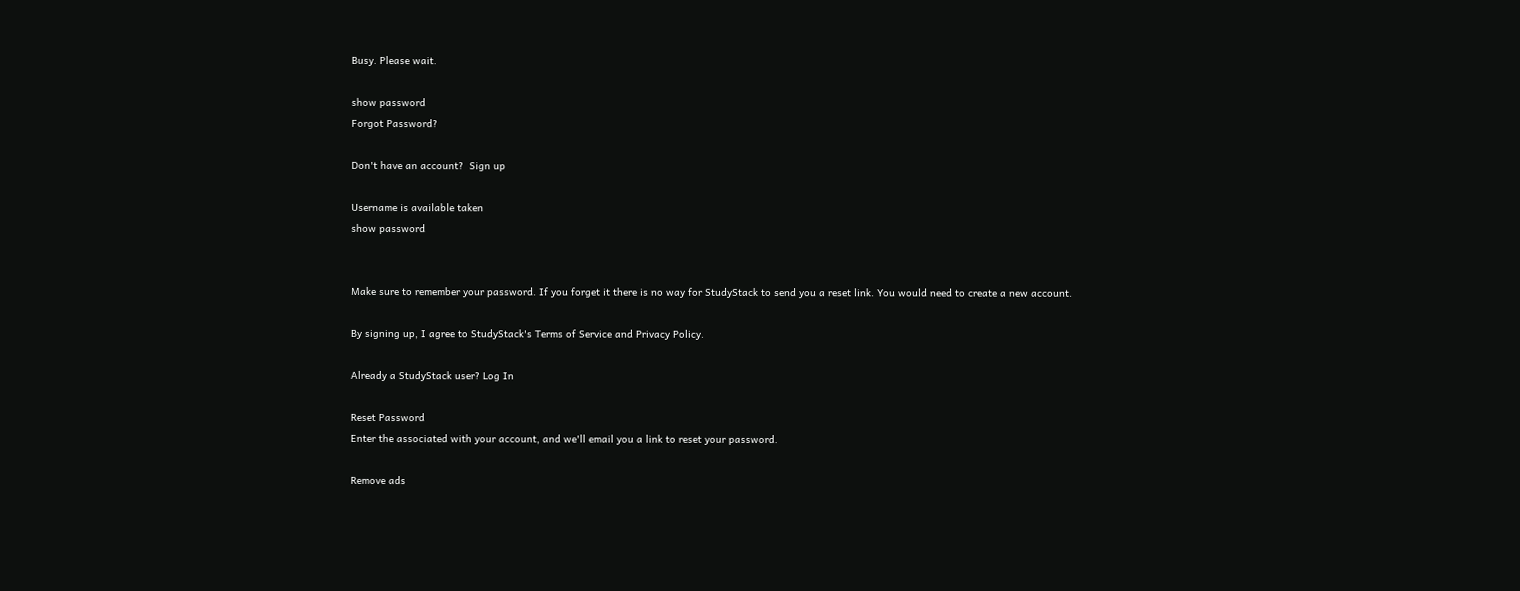Busy. Please wait.

show password
Forgot Password?

Don't have an account?  Sign up

Username is available taken
show password


Make sure to remember your password. If you forget it there is no way for StudyStack to send you a reset link. You would need to create a new account.

By signing up, I agree to StudyStack's Terms of Service and Privacy Policy.

Already a StudyStack user? Log In

Reset Password
Enter the associated with your account, and we'll email you a link to reset your password.

Remove ads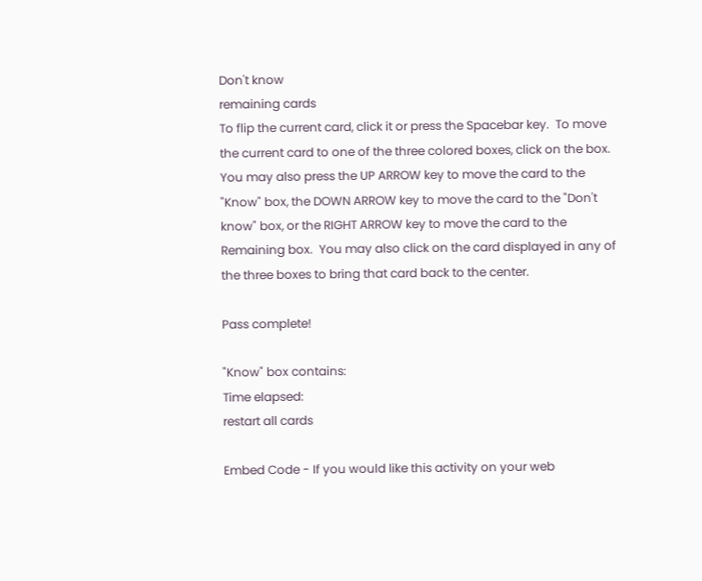Don't know
remaining cards
To flip the current card, click it or press the Spacebar key.  To move the current card to one of the three colored boxes, click on the box.  You may also press the UP ARROW key to move the card to the "Know" box, the DOWN ARROW key to move the card to the "Don't know" box, or the RIGHT ARROW key to move the card to the Remaining box.  You may also click on the card displayed in any of the three boxes to bring that card back to the center.

Pass complete!

"Know" box contains:
Time elapsed:
restart all cards

Embed Code - If you would like this activity on your web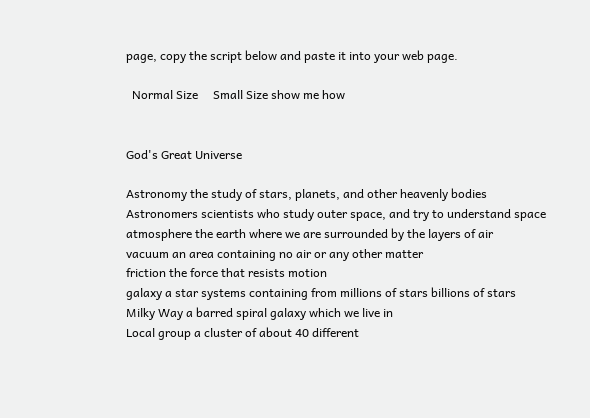page, copy the script below and paste it into your web page.

  Normal Size     Small Size show me how


God's Great Universe

Astronomy the study of stars, planets, and other heavenly bodies
Astronomers scientists who study outer space, and try to understand space
atmosphere the earth where we are surrounded by the layers of air
vacuum an area containing no air or any other matter
friction the force that resists motion
galaxy a star systems containing from millions of stars billions of stars
Milky Way a barred spiral galaxy which we live in
Local group a cluster of about 40 different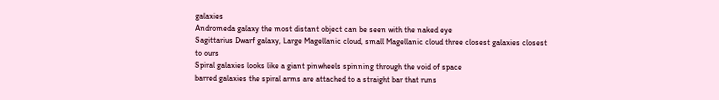galaxies
Andromeda galaxy the most distant object can be seen with the naked eye
Sagittarius Dwarf galaxy, Large Magellanic cloud, small Magellanic cloud three closest galaxies closest to ours
Spiral galaxies looks like a giant pinwheels spinning through the void of space
barred galaxies the spiral arms are attached to a straight bar that runs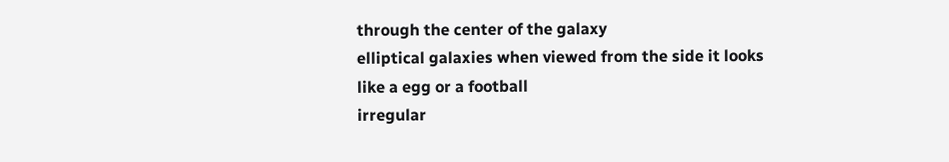through the center of the galaxy
elliptical galaxies when viewed from the side it looks like a egg or a football
irregular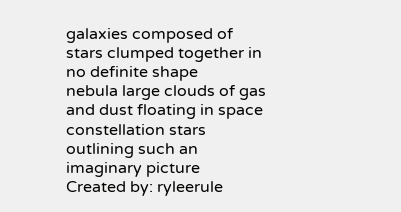galaxies composed of stars clumped together in no definite shape
nebula large clouds of gas and dust floating in space
constellation stars outlining such an imaginary picture
Created by: ryleerule